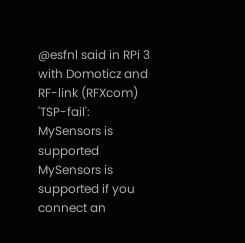@esfnl said in RPi 3 with Domoticz and RF-link (RFXcom) 'TSP-fail': MySensors is supported MySensors is supported if you connect an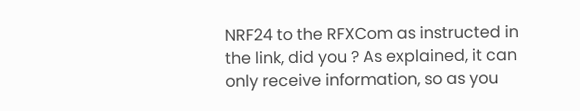NRF24 to the RFXCom as instructed in the link, did you ? As explained, it can only receive information, so as you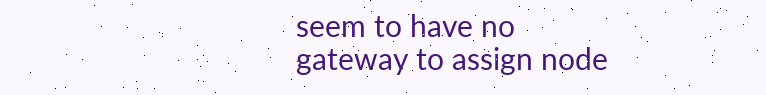seem to have no gateway to assign node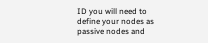ID you will need to define your nodes as passive nodes and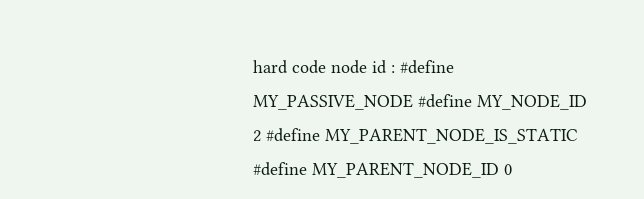hard code node id : #define MY_PASSIVE_NODE #define MY_NODE_ID 2 #define MY_PARENT_NODE_IS_STATIC #define MY_PARENT_NODE_ID 0